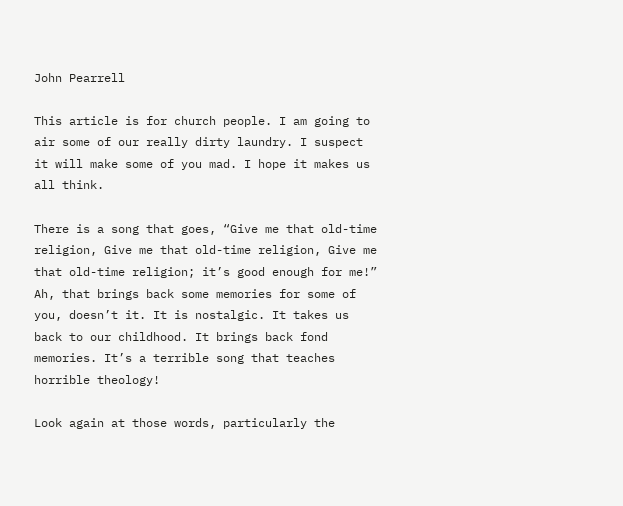John Pearrell

This article is for church people. I am going to air some of our really dirty laundry. I suspect it will make some of you mad. I hope it makes us all think.

There is a song that goes, “Give me that old-time religion, Give me that old-time religion, Give me that old-time religion; it’s good enough for me!” Ah, that brings back some memories for some of you, doesn’t it. It is nostalgic. It takes us back to our childhood. It brings back fond memories. It’s a terrible song that teaches horrible theology!

Look again at those words, particularly the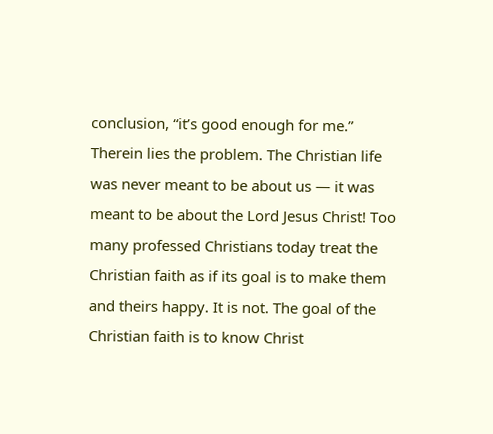conclusion, “it’s good enough for me.” Therein lies the problem. The Christian life was never meant to be about us — it was meant to be about the Lord Jesus Christ! Too many professed Christians today treat the Christian faith as if its goal is to make them and theirs happy. It is not. The goal of the Christian faith is to know Christ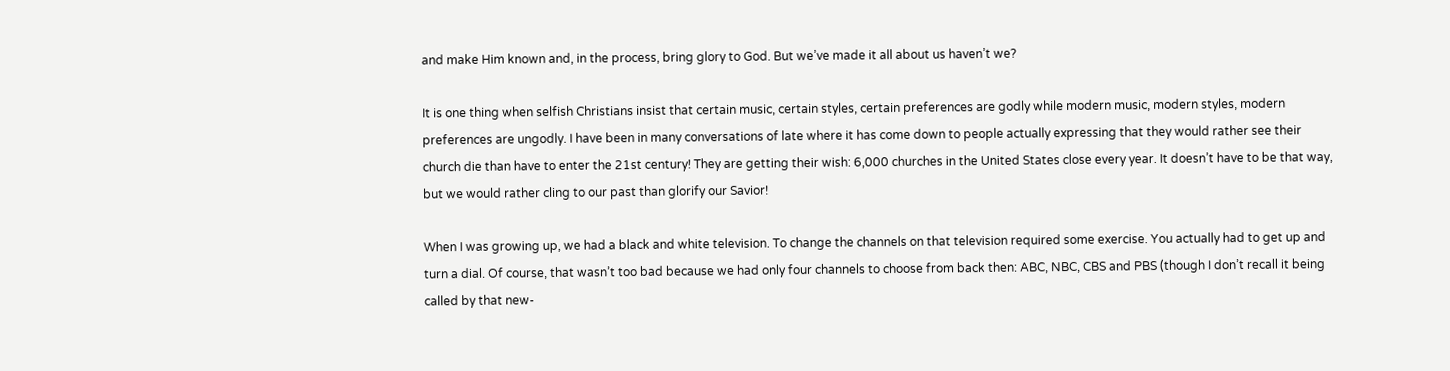and make Him known and, in the process, bring glory to God. But we’ve made it all about us haven’t we?

It is one thing when selfish Christians insist that certain music, certain styles, certain preferences are godly while modern music, modern styles, modern preferences are ungodly. I have been in many conversations of late where it has come down to people actually expressing that they would rather see their church die than have to enter the 21st century! They are getting their wish: 6,000 churches in the United States close every year. It doesn’t have to be that way, but we would rather cling to our past than glorify our Savior!

When I was growing up, we had a black and white television. To change the channels on that television required some exercise. You actually had to get up and turn a dial. Of course, that wasn’t too bad because we had only four channels to choose from back then: ABC, NBC, CBS and PBS (though I don’t recall it being called by that new-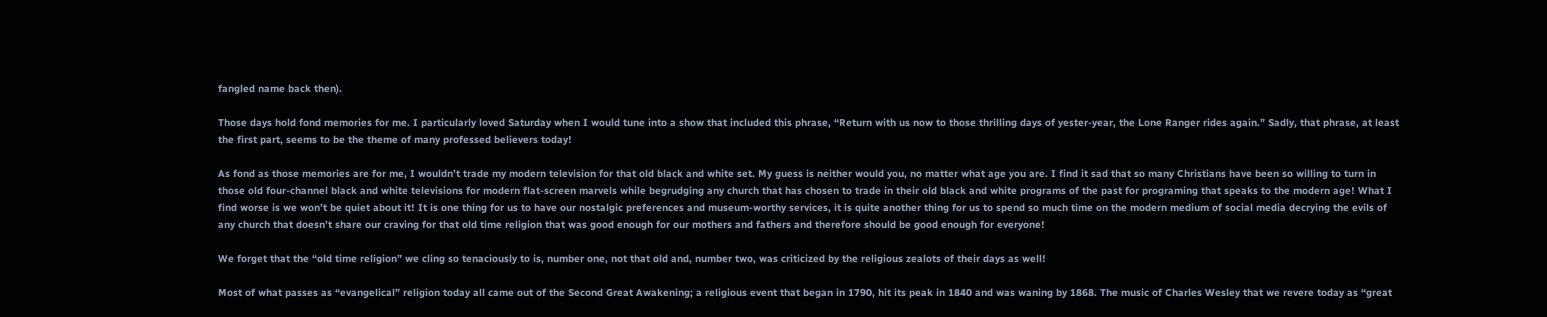fangled name back then).

Those days hold fond memories for me. I particularly loved Saturday when I would tune into a show that included this phrase, “Return with us now to those thrilling days of yester-year, the Lone Ranger rides again.” Sadly, that phrase, at least the first part, seems to be the theme of many professed believers today!

As fond as those memories are for me, I wouldn’t trade my modern television for that old black and white set. My guess is neither would you, no matter what age you are. I find it sad that so many Christians have been so willing to turn in those old four-channel black and white televisions for modern flat-screen marvels while begrudging any church that has chosen to trade in their old black and white programs of the past for programing that speaks to the modern age! What I find worse is we won’t be quiet about it! It is one thing for us to have our nostalgic preferences and museum-worthy services, it is quite another thing for us to spend so much time on the modern medium of social media decrying the evils of any church that doesn’t share our craving for that old time religion that was good enough for our mothers and fathers and therefore should be good enough for everyone!

We forget that the “old time religion” we cling so tenaciously to is, number one, not that old and, number two, was criticized by the religious zealots of their days as well!

Most of what passes as “evangelical” religion today all came out of the Second Great Awakening; a religious event that began in 1790, hit its peak in 1840 and was waning by 1868. The music of Charles Wesley that we revere today as “great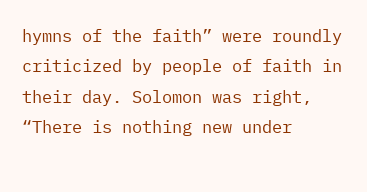hymns of the faith” were roundly criticized by people of faith in their day. Solomon was right, “There is nothing new under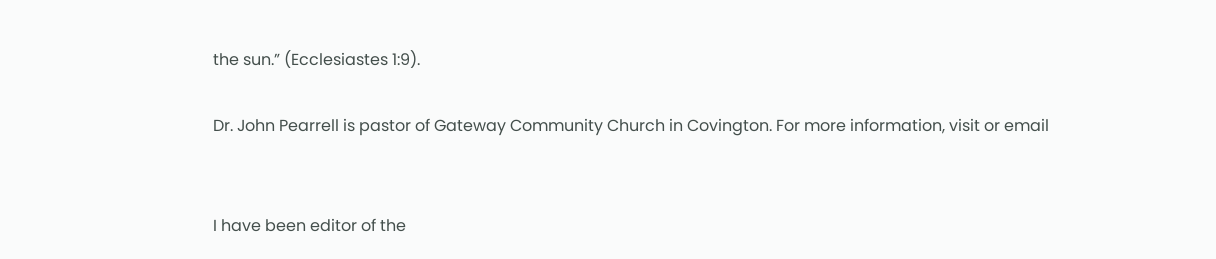the sun.” (Ecclesiastes 1:9).

Dr. John Pearrell is pastor of Gateway Community Church in Covington. For more information, visit or email


I have been editor of the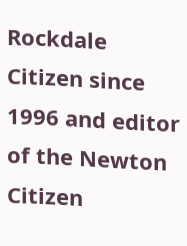Rockdale Citizen since 1996 and editor of the Newton Citizen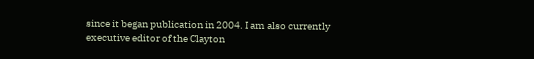since it began publication in 2004. I am also currently executive editor of the Clayton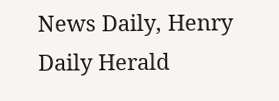News Daily, Henry Daily Herald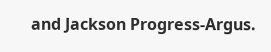and Jackson Progress-Argus.